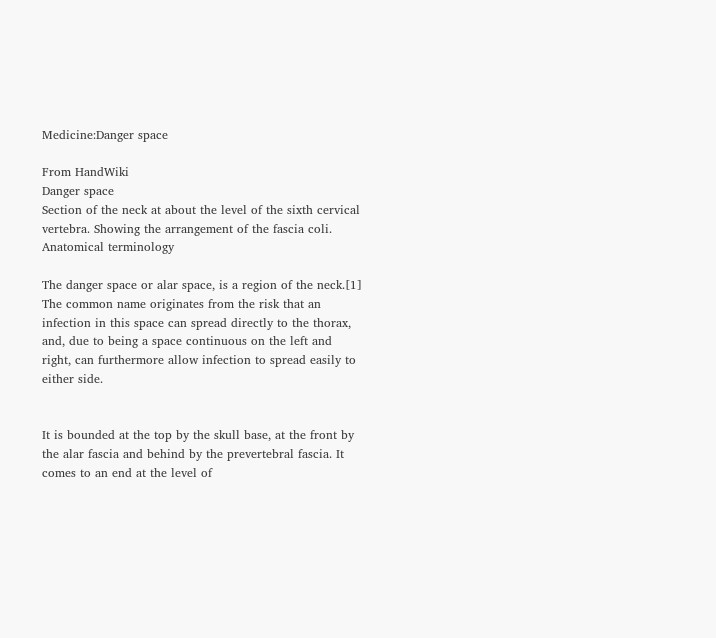Medicine:Danger space

From HandWiki
Danger space
Section of the neck at about the level of the sixth cervical vertebra. Showing the arrangement of the fascia coli.
Anatomical terminology

The danger space or alar space, is a region of the neck.[1] The common name originates from the risk that an infection in this space can spread directly to the thorax, and, due to being a space continuous on the left and right, can furthermore allow infection to spread easily to either side.


It is bounded at the top by the skull base, at the front by the alar fascia and behind by the prevertebral fascia. It comes to an end at the level of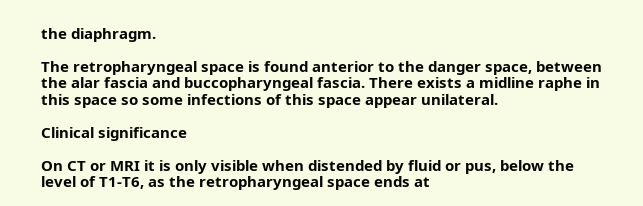the diaphragm.

The retropharyngeal space is found anterior to the danger space, between the alar fascia and buccopharyngeal fascia. There exists a midline raphe in this space so some infections of this space appear unilateral.

Clinical significance

On CT or MRI it is only visible when distended by fluid or pus, below the level of T1-T6, as the retropharyngeal space ends at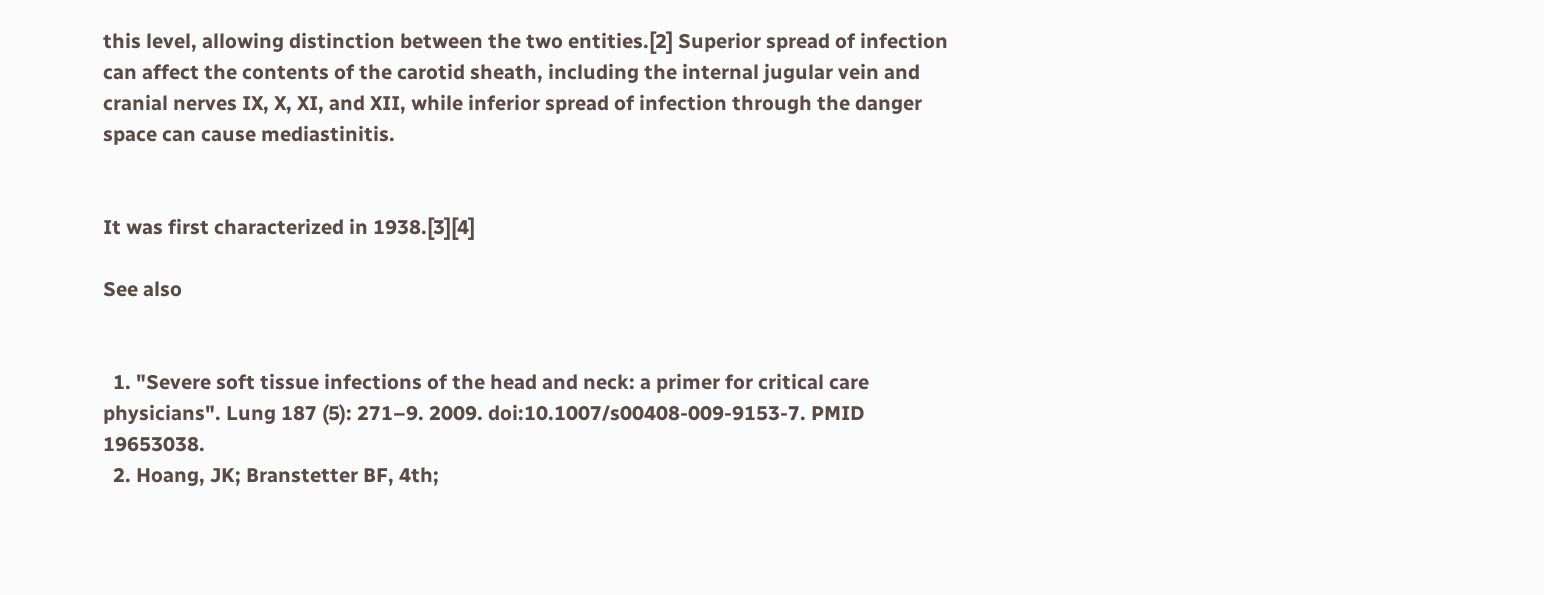this level, allowing distinction between the two entities.[2] Superior spread of infection can affect the contents of the carotid sheath, including the internal jugular vein and cranial nerves IX, X, XI, and XII, while inferior spread of infection through the danger space can cause mediastinitis.


It was first characterized in 1938.[3][4]

See also


  1. "Severe soft tissue infections of the head and neck: a primer for critical care physicians". Lung 187 (5): 271–9. 2009. doi:10.1007/s00408-009-9153-7. PMID 19653038.
  2. Hoang, JK; Branstetter BF, 4th;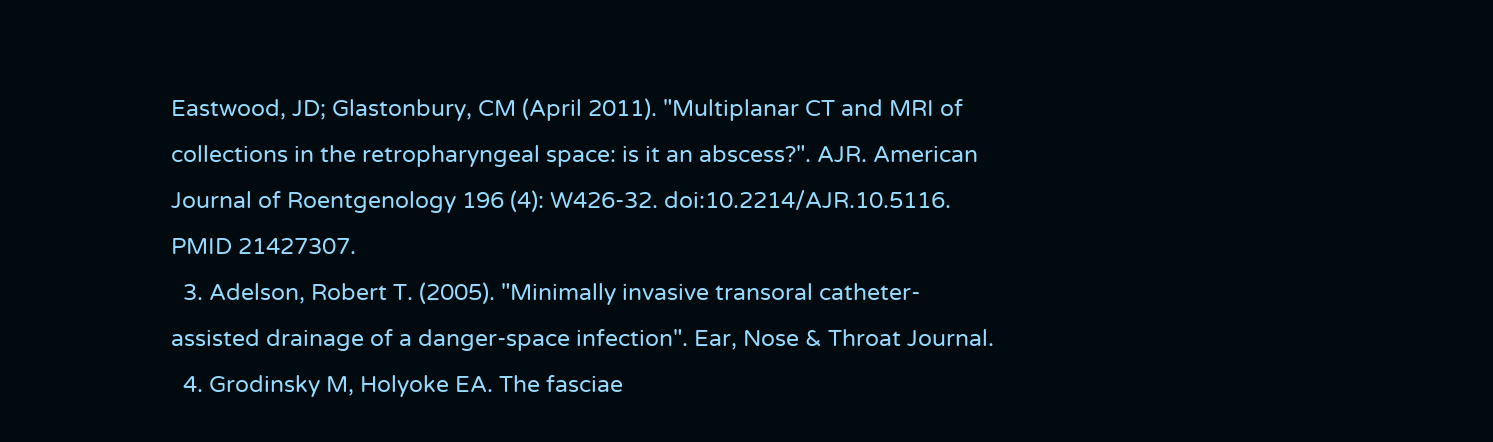Eastwood, JD; Glastonbury, CM (April 2011). "Multiplanar CT and MRI of collections in the retropharyngeal space: is it an abscess?". AJR. American Journal of Roentgenology 196 (4): W426-32. doi:10.2214/AJR.10.5116. PMID 21427307.
  3. Adelson, Robert T. (2005). "Minimally invasive transoral catheter-assisted drainage of a danger-space infection". Ear, Nose & Throat Journal.
  4. Grodinsky M, Holyoke EA. The fasciae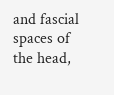and fascial spaces of the head,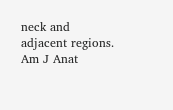neck and adjacent regions. Am J Anat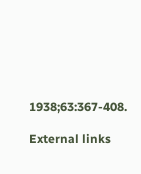1938;63:367-408.

External links